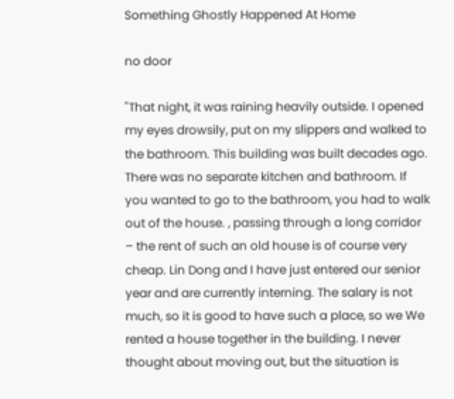Something Ghostly Happened At Home

no door

"That night, it was raining heavily outside. I opened my eyes drowsily, put on my slippers and walked to the bathroom. This building was built decades ago. There was no separate kitchen and bathroom. If you wanted to go to the bathroom, you had to walk out of the house. , passing through a long corridor – the rent of such an old house is of course very cheap. Lin Dong and I have just entered our senior year and are currently interning. The salary is not much, so it is good to have such a place, so we We rented a house together in the building. I never thought about moving out, but the situation is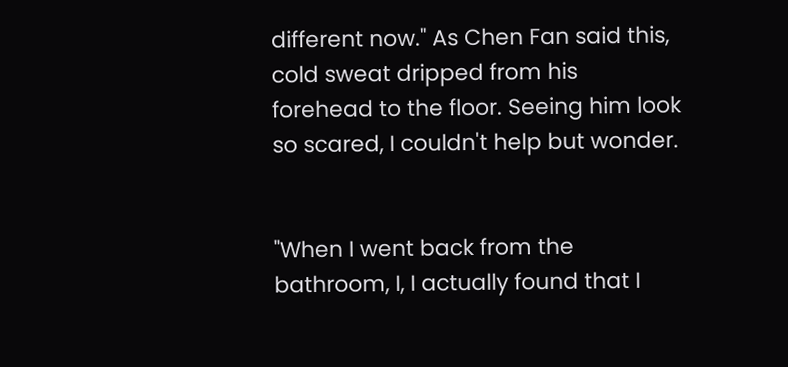different now." As Chen Fan said this, cold sweat dripped from his forehead to the floor. Seeing him look so scared, I couldn't help but wonder.


"When I went back from the bathroom, I, I actually found that I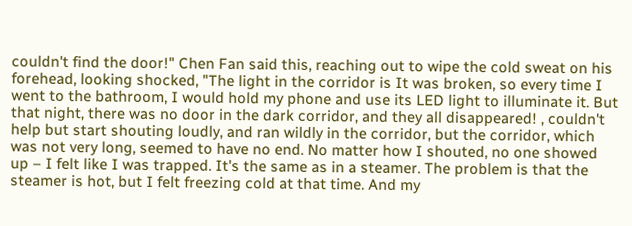couldn't find the door!" Chen Fan said this, reaching out to wipe the cold sweat on his forehead, looking shocked, "The light in the corridor is It was broken, so every time I went to the bathroom, I would hold my phone and use its LED light to illuminate it. But that night, there was no door in the dark corridor, and they all disappeared! , couldn't help but start shouting loudly, and ran wildly in the corridor, but the corridor, which was not very long, seemed to have no end. No matter how I shouted, no one showed up – I felt like I was trapped. It's the same as in a steamer. The problem is that the steamer is hot, but I felt freezing cold at that time. And my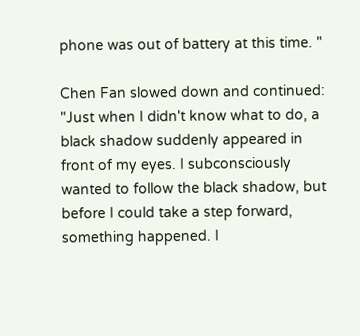phone was out of battery at this time. "

Chen Fan slowed down and continued: "Just when I didn't know what to do, a black shadow suddenly appeared in front of my eyes. I subconsciously wanted to follow the black shadow, but before I could take a step forward, something happened. I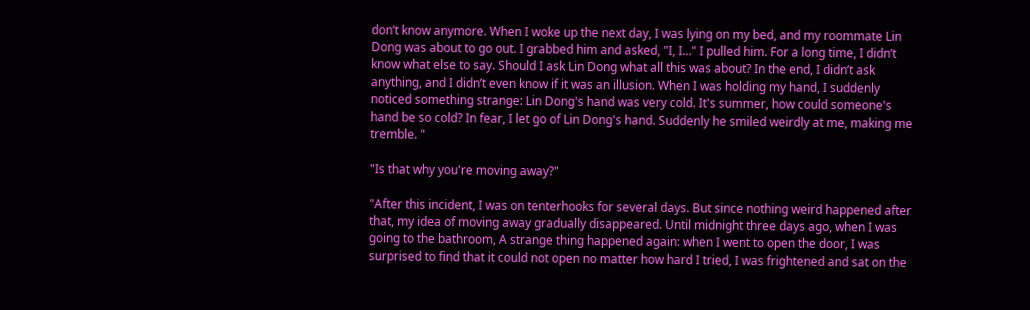don’t know anymore. When I woke up the next day, I was lying on my bed, and my roommate Lin Dong was about to go out. I grabbed him and asked, "I, I…" I pulled him. For a long time, I didn’t know what else to say. Should I ask Lin Dong what all this was about? In the end, I didn’t ask anything, and I didn’t even know if it was an illusion. When I was holding my hand, I suddenly noticed something strange: Lin Dong's hand was very cold. It's summer, how could someone's hand be so cold? In fear, I let go of Lin Dong's hand. Suddenly he smiled weirdly at me, making me tremble. "

"Is that why you're moving away?"

"After this incident, I was on tenterhooks for several days. But since nothing weird happened after that, my idea of moving away gradually disappeared. Until midnight three days ago, when I was going to the bathroom, A strange thing happened again: when I went to open the door, I was surprised to find that it could not open no matter how hard I tried, I was frightened and sat on the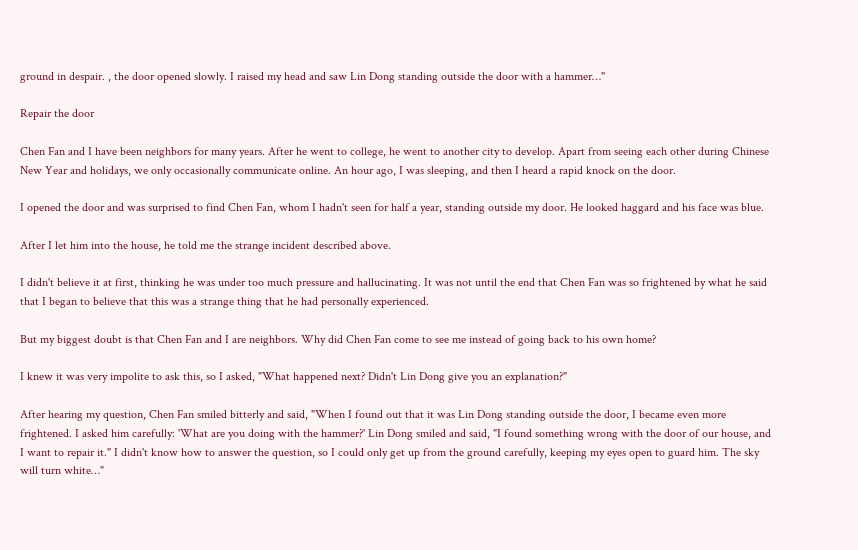ground in despair. , the door opened slowly. I raised my head and saw Lin Dong standing outside the door with a hammer…"

Repair the door

Chen Fan and I have been neighbors for many years. After he went to college, he went to another city to develop. Apart from seeing each other during Chinese New Year and holidays, we only occasionally communicate online. An hour ago, I was sleeping, and then I heard a rapid knock on the door.

I opened the door and was surprised to find Chen Fan, whom I hadn't seen for half a year, standing outside my door. He looked haggard and his face was blue.

After I let him into the house, he told me the strange incident described above.

I didn't believe it at first, thinking he was under too much pressure and hallucinating. It was not until the end that Chen Fan was so frightened by what he said that I began to believe that this was a strange thing that he had personally experienced.

But my biggest doubt is that Chen Fan and I are neighbors. Why did Chen Fan come to see me instead of going back to his own home?

I knew it was very impolite to ask this, so I asked, "What happened next? Didn't Lin Dong give you an explanation?"

After hearing my question, Chen Fan smiled bitterly and said, "When I found out that it was Lin Dong standing outside the door, I became even more frightened. I asked him carefully: 'What are you doing with the hammer?' Lin Dong smiled and said, "I found something wrong with the door of our house, and I want to repair it." I didn't know how to answer the question, so I could only get up from the ground carefully, keeping my eyes open to guard him. The sky will turn white…"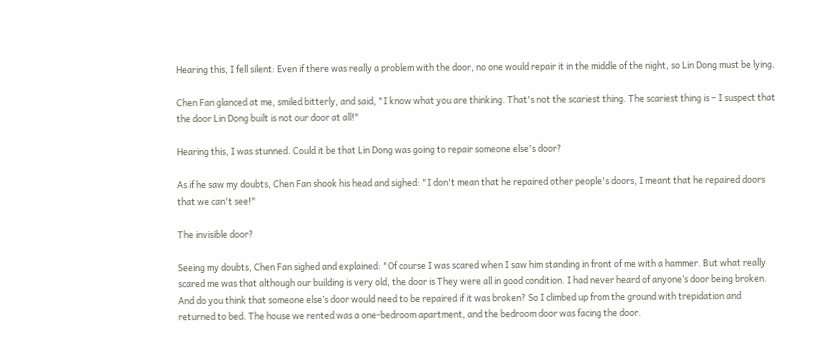Hearing this, I fell silent: Even if there was really a problem with the door, no one would repair it in the middle of the night, so Lin Dong must be lying.

Chen Fan glanced at me, smiled bitterly, and said, "I know what you are thinking. That's not the scariest thing. The scariest thing is – I suspect that the door Lin Dong built is not our door at all!"

Hearing this, I was stunned. Could it be that Lin Dong was going to repair someone else's door?

As if he saw my doubts, Chen Fan shook his head and sighed: "I don't mean that he repaired other people's doors, I meant that he repaired doors that we can't see!"

The invisible door?

Seeing my doubts, Chen Fan sighed and explained: "Of course I was scared when I saw him standing in front of me with a hammer. But what really scared me was that although our building is very old, the door is They were all in good condition. I had never heard of anyone’s door being broken. And do you think that someone else’s door would need to be repaired if it was broken? So I climbed up from the ground with trepidation and returned to bed. The house we rented was a one-bedroom apartment, and the bedroom door was facing the door.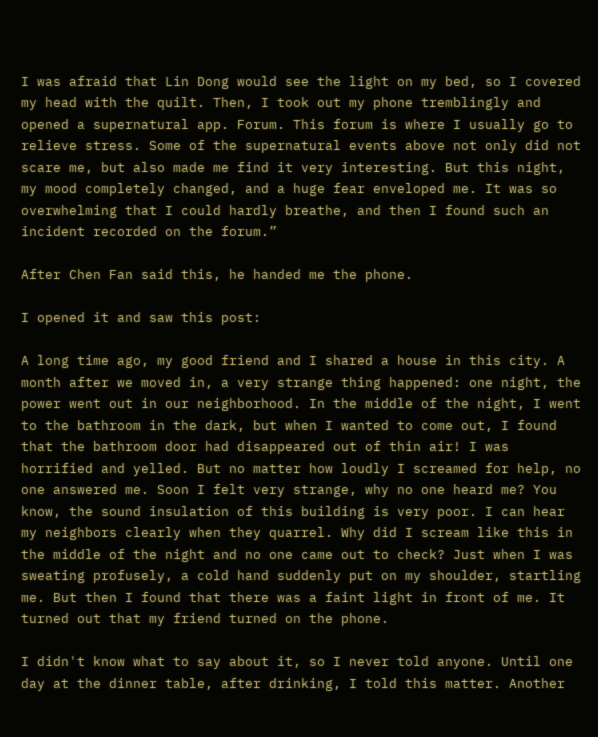I was afraid that Lin Dong would see the light on my bed, so I covered my head with the quilt. Then, I took out my phone tremblingly and opened a supernatural app. Forum. This forum is where I usually go to relieve stress. Some of the supernatural events above not only did not scare me, but also made me find it very interesting. But this night, my mood completely changed, and a huge fear enveloped me. It was so overwhelming that I could hardly breathe, and then I found such an incident recorded on the forum.”

After Chen Fan said this, he handed me the phone.

I opened it and saw this post:

A long time ago, my good friend and I shared a house in this city. A month after we moved in, a very strange thing happened: one night, the power went out in our neighborhood. In the middle of the night, I went to the bathroom in the dark, but when I wanted to come out, I found that the bathroom door had disappeared out of thin air! I was horrified and yelled. But no matter how loudly I screamed for help, no one answered me. Soon I felt very strange, why no one heard me? You know, the sound insulation of this building is very poor. I can hear my neighbors clearly when they quarrel. Why did I scream like this in the middle of the night and no one came out to check? Just when I was sweating profusely, a cold hand suddenly put on my shoulder, startling me. But then I found that there was a faint light in front of me. It turned out that my friend turned on the phone.

I didn't know what to say about it, so I never told anyone. Until one day at the dinner table, after drinking, I told this matter. Another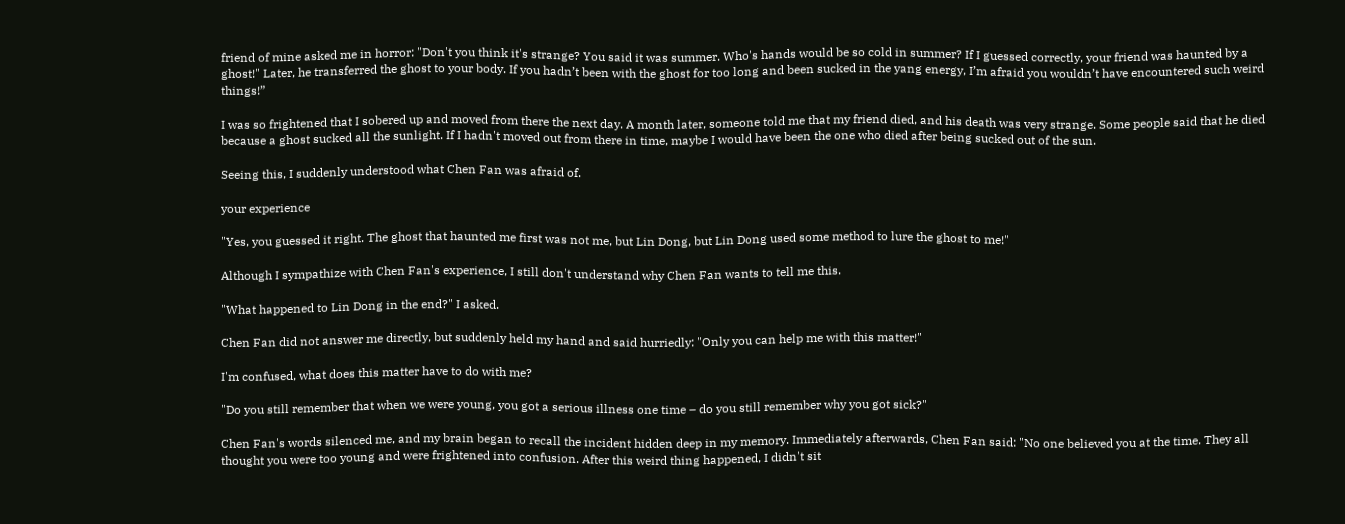friend of mine asked me in horror: "Don't you think it's strange? You said it was summer. Who's hands would be so cold in summer? If I guessed correctly, your friend was haunted by a ghost!" Later, he transferred the ghost to your body. If you hadn’t been with the ghost for too long and been sucked in the yang energy, I’m afraid you wouldn’t have encountered such weird things!”

I was so frightened that I sobered up and moved from there the next day. A month later, someone told me that my friend died, and his death was very strange. Some people said that he died because a ghost sucked all the sunlight. If I hadn't moved out from there in time, maybe I would have been the one who died after being sucked out of the sun.

Seeing this, I suddenly understood what Chen Fan was afraid of.

your experience

"Yes, you guessed it right. The ghost that haunted me first was not me, but Lin Dong, but Lin Dong used some method to lure the ghost to me!"

Although I sympathize with Chen Fan's experience, I still don't understand why Chen Fan wants to tell me this.

"What happened to Lin Dong in the end?" I asked.

Chen Fan did not answer me directly, but suddenly held my hand and said hurriedly: "Only you can help me with this matter!"

I'm confused, what does this matter have to do with me?

"Do you still remember that when we were young, you got a serious illness one time – do you still remember why you got sick?"

Chen Fan's words silenced me, and my brain began to recall the incident hidden deep in my memory. Immediately afterwards, Chen Fan said: "No one believed you at the time. They all thought you were too young and were frightened into confusion. After this weird thing happened, I didn't sit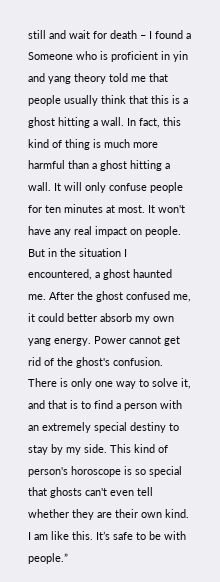still and wait for death – I found a Someone who is proficient in yin and yang theory told me that people usually think that this is a ghost hitting a wall. In fact, this kind of thing is much more harmful than a ghost hitting a wall. It will only confuse people for ten minutes at most. It won't have any real impact on people. But in the situation I encountered, a ghost haunted me. After the ghost confused me, it could better absorb my own yang energy. Power cannot get rid of the ghost's confusion. There is only one way to solve it, and that is to find a person with an extremely special destiny to stay by my side. This kind of person's horoscope is so special that ghosts can't even tell whether they are their own kind. I am like this. It’s safe to be with people.”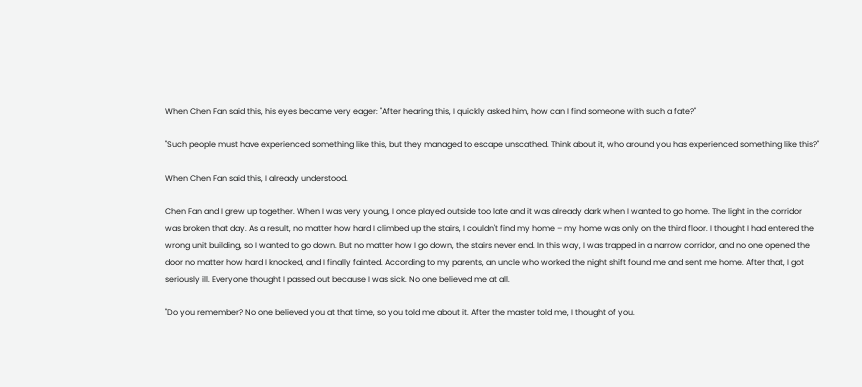When Chen Fan said this, his eyes became very eager: "After hearing this, I quickly asked him, how can I find someone with such a fate?"

"Such people must have experienced something like this, but they managed to escape unscathed. Think about it, who around you has experienced something like this?"

When Chen Fan said this, I already understood.

Chen Fan and I grew up together. When I was very young, I once played outside too late and it was already dark when I wanted to go home. The light in the corridor was broken that day. As a result, no matter how hard I climbed up the stairs, I couldn't find my home – my home was only on the third floor. I thought I had entered the wrong unit building, so I wanted to go down. But no matter how I go down, the stairs never end. In this way, I was trapped in a narrow corridor, and no one opened the door no matter how hard I knocked, and I finally fainted. According to my parents, an uncle who worked the night shift found me and sent me home. After that, I got seriously ill. Everyone thought I passed out because I was sick. No one believed me at all.

"Do you remember? No one believed you at that time, so you told me about it. After the master told me, I thought of you.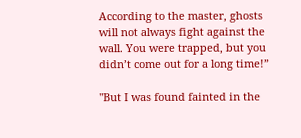According to the master, ghosts will not always fight against the wall. You were trapped, but you didn’t come out for a long time!”

"But I was found fainted in the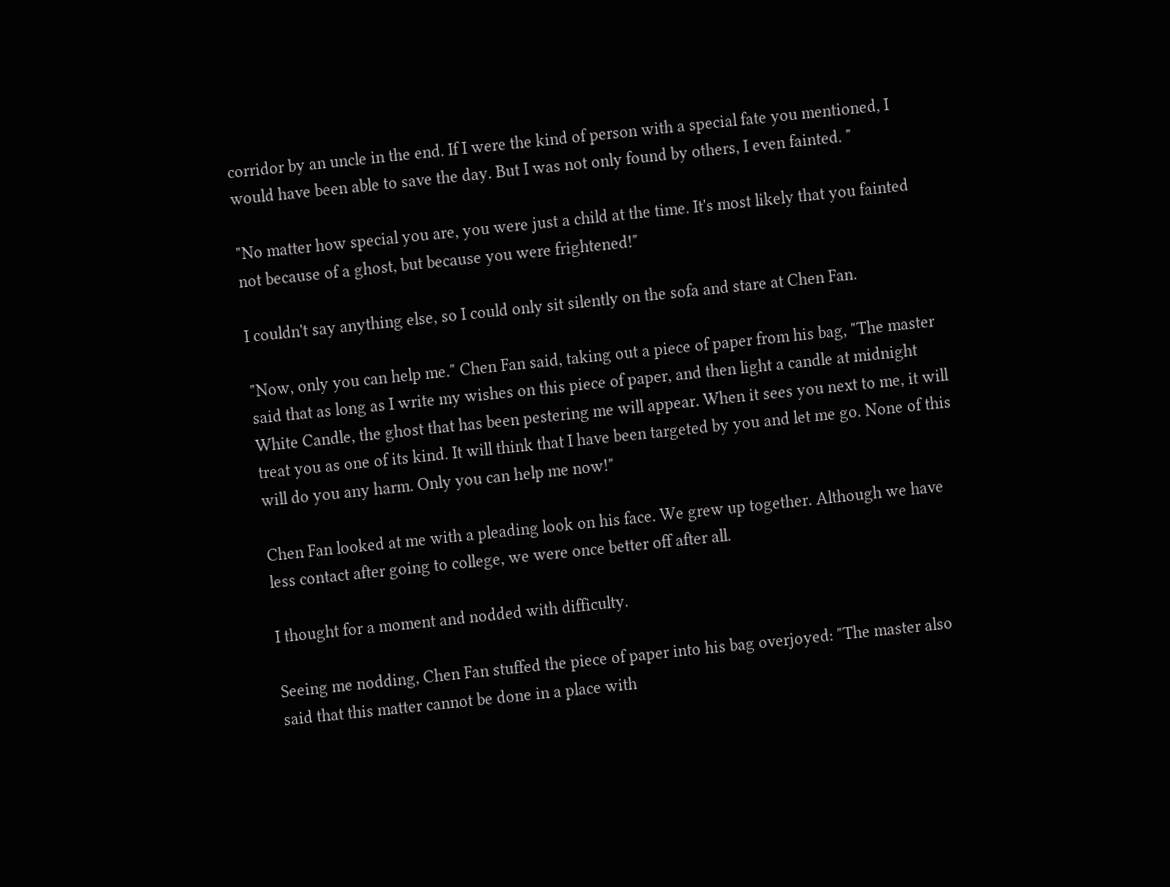corridor by an uncle in the end. If I were the kind of person with a special fate you mentioned, I would have been able to save the day. But I was not only found by others, I even fainted. "

"No matter how special you are, you were just a child at the time. It's most likely that you fainted not because of a ghost, but because you were frightened!"

I couldn't say anything else, so I could only sit silently on the sofa and stare at Chen Fan.

"Now, only you can help me." Chen Fan said, taking out a piece of paper from his bag, "The master said that as long as I write my wishes on this piece of paper, and then light a candle at midnight White Candle, the ghost that has been pestering me will appear. When it sees you next to me, it will treat you as one of its kind. It will think that I have been targeted by you and let me go. None of this will do you any harm. Only you can help me now!"

Chen Fan looked at me with a pleading look on his face. We grew up together. Although we have less contact after going to college, we were once better off after all.

I thought for a moment and nodded with difficulty.

Seeing me nodding, Chen Fan stuffed the piece of paper into his bag overjoyed: "The master also said that this matter cannot be done in a place with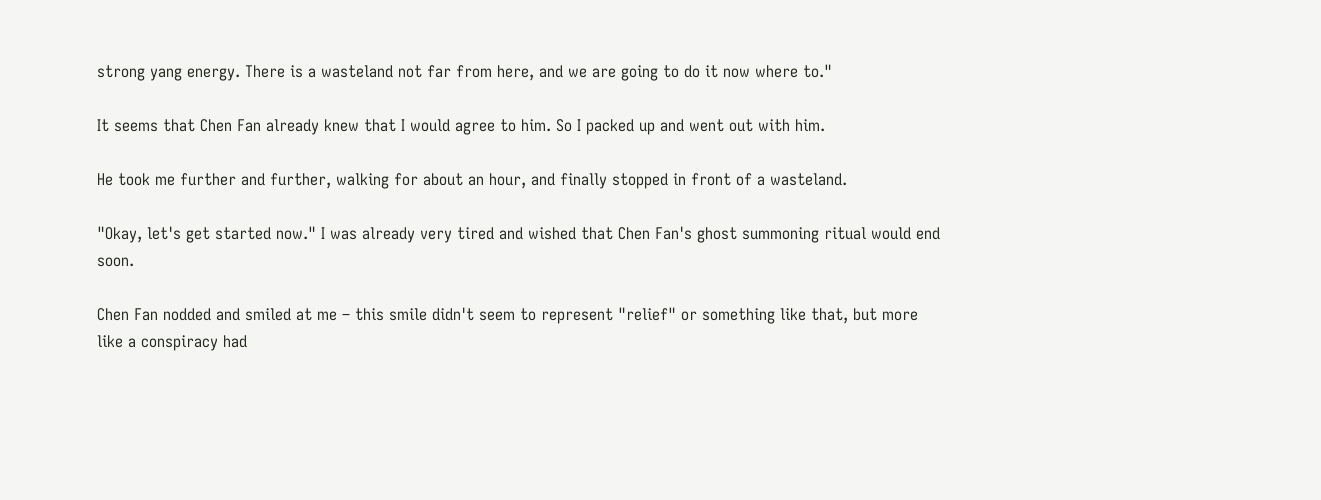strong yang energy. There is a wasteland not far from here, and we are going to do it now where to."

It seems that Chen Fan already knew that I would agree to him. So I packed up and went out with him.

He took me further and further, walking for about an hour, and finally stopped in front of a wasteland.

"Okay, let's get started now." I was already very tired and wished that Chen Fan's ghost summoning ritual would end soon.

Chen Fan nodded and smiled at me – this smile didn't seem to represent "relief" or something like that, but more like a conspiracy had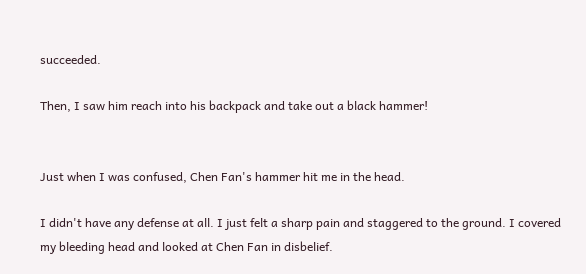succeeded.

Then, I saw him reach into his backpack and take out a black hammer!


Just when I was confused, Chen Fan's hammer hit me in the head.

I didn't have any defense at all. I just felt a sharp pain and staggered to the ground. I covered my bleeding head and looked at Chen Fan in disbelief.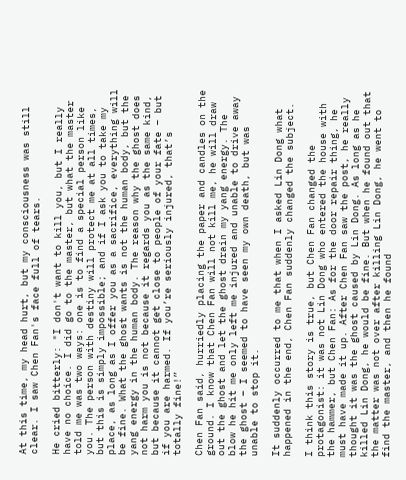At this time, my head hurt, but my consciousness was still clear. I saw Chen Fan's face full of tears.

He cried bitterly: "I don't want to kill you, but I really have no choice. I did go to the master, but what the master told me was two ways: one is to find a special person like you. The person with destiny will protect me at all times, but this is simply impossible; and if I ask you to take my place, as long as I offer you as a sacrifice, everything will be fine. What the ghost wants is not the human body, but the yang energy in the human body. The reason why the ghost does not harm you is not because it regards you as the same kind, but because it cannot get close to people of your fate – but if you are harmed. If you’re seriously injured, that’s totally fine!”

Chen Fan said, hurriedly placing the paper and candles on the ground. I know that Chen Fan will not kill me, he will draw out the ghost and let the ghost drain my yang energy. The blow he hit me only left me injured and unable to drive away the ghost – I seemed to have seen my own death, but was unable to stop it.

It suddenly occurred to me that when I asked Lin Dong what happened in the end, Chen Fan suddenly changed the subject.

I think this story is true, but Chen Fan changed the protagonist: it was not Lin Dong who entered the house with the hammer, but Chen Fan: As for the door repair thing, he must have made it up. After Chen Fan saw the post, he really thought it was the ghost caused by Lin Dong. As long as he killed Lin Dong, he would be fine. But when he found out that the matter was not over after killing Lin Dong, he went to find the master, and then he found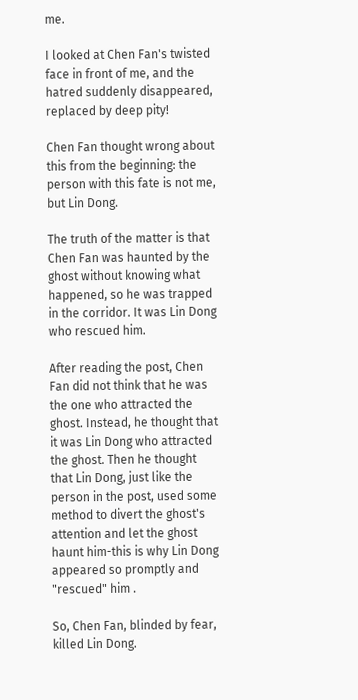me.

I looked at Chen Fan's twisted face in front of me, and the hatred suddenly disappeared, replaced by deep pity!

Chen Fan thought wrong about this from the beginning: the person with this fate is not me, but Lin Dong.

The truth of the matter is that Chen Fan was haunted by the ghost without knowing what happened, so he was trapped in the corridor. It was Lin Dong who rescued him.

After reading the post, Chen Fan did not think that he was the one who attracted the ghost. Instead, he thought that it was Lin Dong who attracted the ghost. Then he thought that Lin Dong, just like the person in the post, used some method to divert the ghost's attention and let the ghost haunt him-this is why Lin Dong appeared so promptly and "rescued" him .

So, Chen Fan, blinded by fear, killed Lin Dong.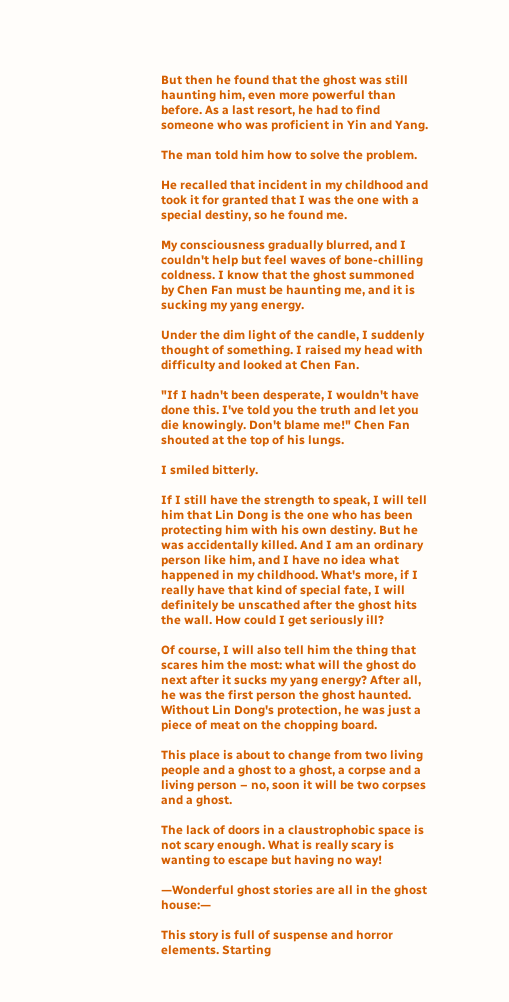But then he found that the ghost was still haunting him, even more powerful than before. As a last resort, he had to find someone who was proficient in Yin and Yang.

The man told him how to solve the problem.

He recalled that incident in my childhood and took it for granted that I was the one with a special destiny, so he found me.

My consciousness gradually blurred, and I couldn't help but feel waves of bone-chilling coldness. I know that the ghost summoned by Chen Fan must be haunting me, and it is sucking my yang energy.

Under the dim light of the candle, I suddenly thought of something. I raised my head with difficulty and looked at Chen Fan.

"If I hadn't been desperate, I wouldn't have done this. I've told you the truth and let you die knowingly. Don't blame me!" Chen Fan shouted at the top of his lungs.

I smiled bitterly.

If I still have the strength to speak, I will tell him that Lin Dong is the one who has been protecting him with his own destiny. But he was accidentally killed. And I am an ordinary person like him, and I have no idea what happened in my childhood. What's more, if I really have that kind of special fate, I will definitely be unscathed after the ghost hits the wall. How could I get seriously ill?

Of course, I will also tell him the thing that scares him the most: what will the ghost do next after it sucks my yang energy? After all, he was the first person the ghost haunted. Without Lin Dong's protection, he was just a piece of meat on the chopping board.

This place is about to change from two living people and a ghost to a ghost, a corpse and a living person – no, soon it will be two corpses and a ghost.

The lack of doors in a claustrophobic space is not scary enough. What is really scary is wanting to escape but having no way!

—Wonderful ghost stories are all in the ghost house:—

This story is full of suspense and horror elements. Starting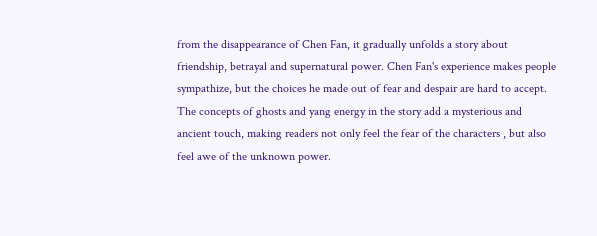from the disappearance of Chen Fan, it gradually unfolds a story about friendship, betrayal and supernatural power. Chen Fan's experience makes people sympathize, but the choices he made out of fear and despair are hard to accept. The concepts of ghosts and yang energy in the story add a mysterious and ancient touch, making readers not only feel the fear of the characters , but also feel awe of the unknown power.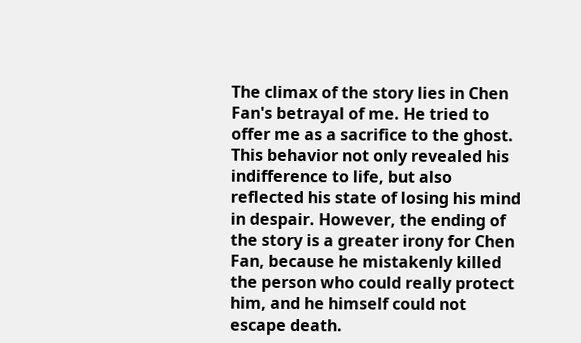The climax of the story lies in Chen Fan's betrayal of me. He tried to offer me as a sacrifice to the ghost. This behavior not only revealed his indifference to life, but also reflected his state of losing his mind in despair. However, the ending of the story is a greater irony for Chen Fan, because he mistakenly killed the person who could really protect him, and he himself could not escape death.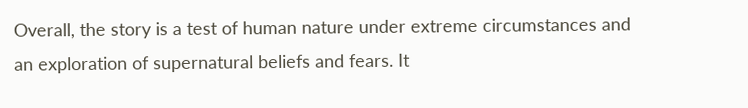Overall, the story is a test of human nature under extreme circumstances and an exploration of supernatural beliefs and fears. It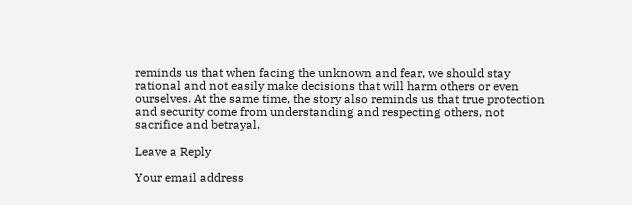reminds us that when facing the unknown and fear, we should stay rational and not easily make decisions that will harm others or even ourselves. At the same time, the story also reminds us that true protection and security come from understanding and respecting others, not sacrifice and betrayal.

Leave a Reply

Your email address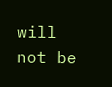will not be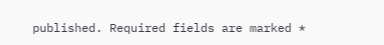published. Required fields are marked *